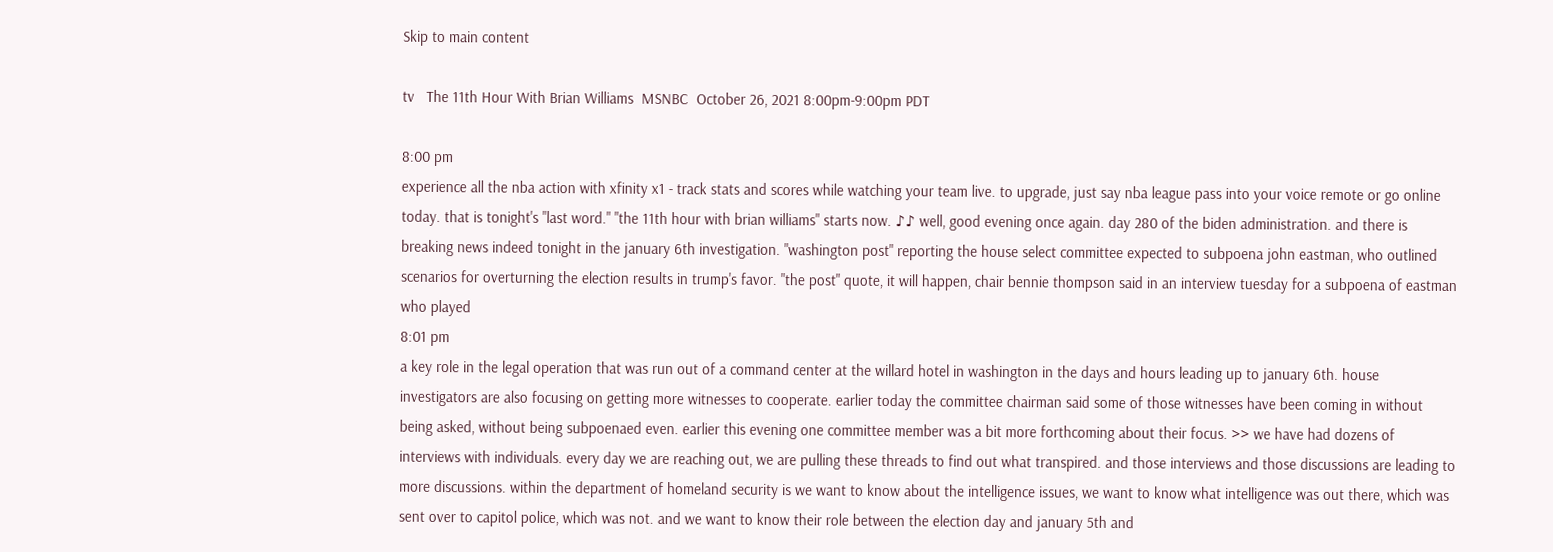Skip to main content

tv   The 11th Hour With Brian Williams  MSNBC  October 26, 2021 8:00pm-9:00pm PDT

8:00 pm
experience all the nba action with xfinity x1 - track stats and scores while watching your team live. to upgrade, just say nba league pass into your voice remote or go online today. that is tonight's "last word." "the 11th hour with brian williams" starts now. ♪♪ well, good evening once again. day 280 of the biden administration. and there is breaking news indeed tonight in the january 6th investigation. "washington post" reporting the house select committee expected to subpoena john eastman, who outlined scenarios for overturning the election results in trump's favor. "the post" quote, it will happen, chair bennie thompson said in an interview tuesday for a subpoena of eastman who played
8:01 pm
a key role in the legal operation that was run out of a command center at the willard hotel in washington in the days and hours leading up to january 6th. house investigators are also focusing on getting more witnesses to cooperate. earlier today the committee chairman said some of those witnesses have been coming in without being asked, without being subpoenaed even. earlier this evening one committee member was a bit more forthcoming about their focus. >> we have had dozens of interviews with individuals. every day we are reaching out, we are pulling these threads to find out what transpired. and those interviews and those discussions are leading to more discussions. within the department of homeland security is we want to know about the intelligence issues, we want to know what intelligence was out there, which was sent over to capitol police, which was not. and we want to know their role between the election day and january 5th and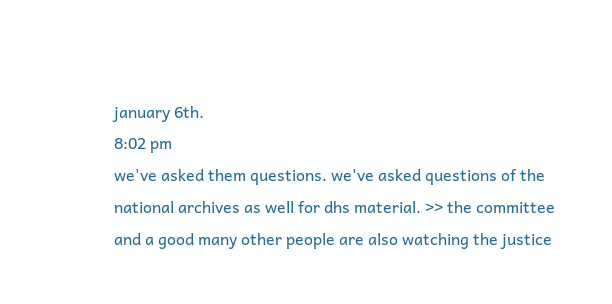january 6th.
8:02 pm
we've asked them questions. we've asked questions of the national archives as well for dhs material. >> the committee and a good many other people are also watching the justice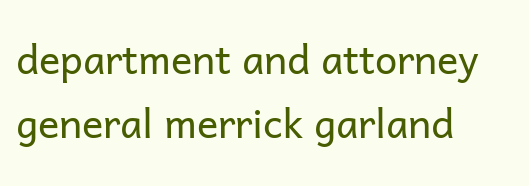department and attorney general merrick garland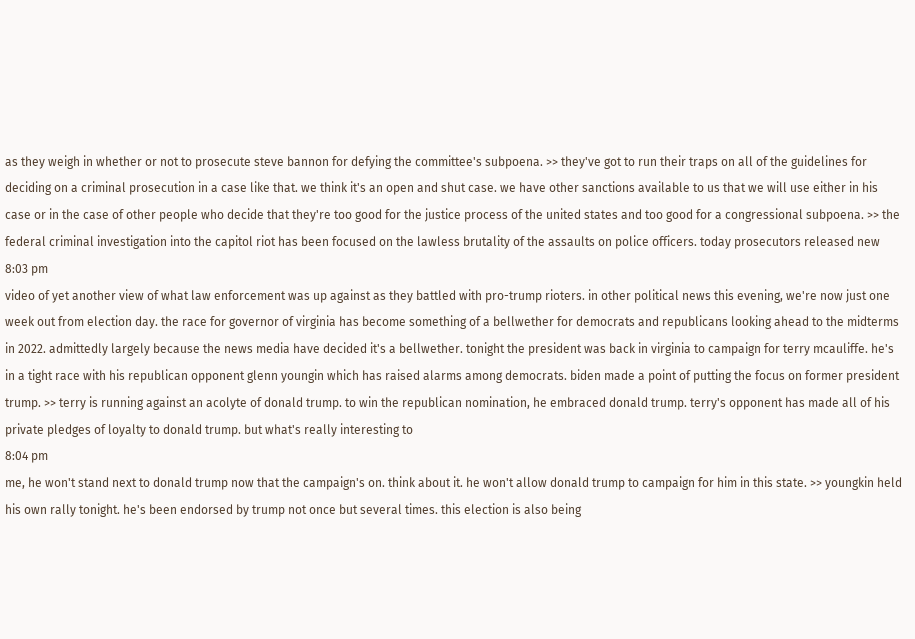as they weigh in whether or not to prosecute steve bannon for defying the committee's subpoena. >> they've got to run their traps on all of the guidelines for deciding on a criminal prosecution in a case like that. we think it's an open and shut case. we have other sanctions available to us that we will use either in his case or in the case of other people who decide that they're too good for the justice process of the united states and too good for a congressional subpoena. >> the federal criminal investigation into the capitol riot has been focused on the lawless brutality of the assaults on police officers. today prosecutors released new
8:03 pm
video of yet another view of what law enforcement was up against as they battled with pro-trump rioters. in other political news this evening, we're now just one week out from election day. the race for governor of virginia has become something of a bellwether for democrats and republicans looking ahead to the midterms in 2022. admittedly largely because the news media have decided it's a bellwether. tonight the president was back in virginia to campaign for terry mcauliffe. he's in a tight race with his republican opponent glenn youngin which has raised alarms among democrats. biden made a point of putting the focus on former president trump. >> terry is running against an acolyte of donald trump. to win the republican nomination, he embraced donald trump. terry's opponent has made all of his private pledges of loyalty to donald trump. but what's really interesting to
8:04 pm
me, he won't stand next to donald trump now that the campaign's on. think about it. he won't allow donald trump to campaign for him in this state. >> youngkin held his own rally tonight. he's been endorsed by trump not once but several times. this election is also being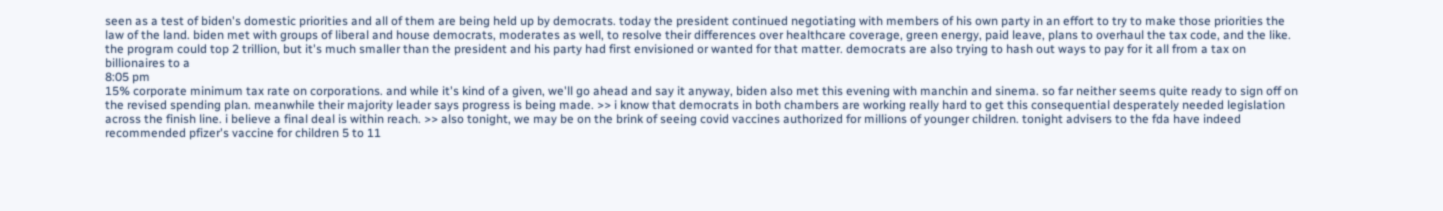seen as a test of biden's domestic priorities and all of them are being held up by democrats. today the president continued negotiating with members of his own party in an effort to try to make those priorities the law of the land. biden met with groups of liberal and house democrats, moderates as well, to resolve their differences over healthcare coverage, green energy, paid leave, plans to overhaul the tax code, and the like. the program could top 2 trillion, but it's much smaller than the president and his party had first envisioned or wanted for that matter. democrats are also trying to hash out ways to pay for it all from a tax on billionaires to a
8:05 pm
15% corporate minimum tax rate on corporations. and while it's kind of a given, we'll go ahead and say it anyway, biden also met this evening with manchin and sinema. so far neither seems quite ready to sign off on the revised spending plan. meanwhile their majority leader says progress is being made. >> i know that democrats in both chambers are working really hard to get this consequential desperately needed legislation across the finish line. i believe a final deal is within reach. >> also tonight, we may be on the brink of seeing covid vaccines authorized for millions of younger children. tonight advisers to the fda have indeed recommended pfizer's vaccine for children 5 to 11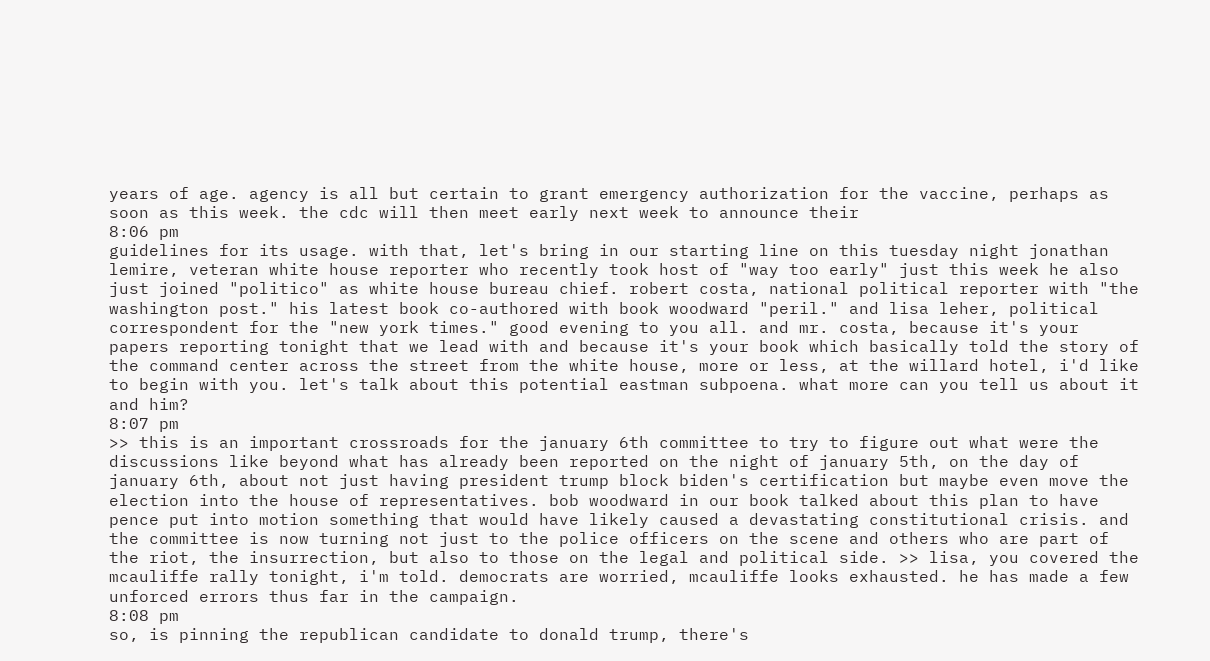years of age. agency is all but certain to grant emergency authorization for the vaccine, perhaps as soon as this week. the cdc will then meet early next week to announce their
8:06 pm
guidelines for its usage. with that, let's bring in our starting line on this tuesday night jonathan lemire, veteran white house reporter who recently took host of "way too early" just this week he also just joined "politico" as white house bureau chief. robert costa, national political reporter with "the washington post." his latest book co-authored with book woodward "peril." and lisa leher, political correspondent for the "new york times." good evening to you all. and mr. costa, because it's your papers reporting tonight that we lead with and because it's your book which basically told the story of the command center across the street from the white house, more or less, at the willard hotel, i'd like to begin with you. let's talk about this potential eastman subpoena. what more can you tell us about it and him?
8:07 pm
>> this is an important crossroads for the january 6th committee to try to figure out what were the discussions like beyond what has already been reported on the night of january 5th, on the day of january 6th, about not just having president trump block biden's certification but maybe even move the election into the house of representatives. bob woodward in our book talked about this plan to have pence put into motion something that would have likely caused a devastating constitutional crisis. and the committee is now turning not just to the police officers on the scene and others who are part of the riot, the insurrection, but also to those on the legal and political side. >> lisa, you covered the mcauliffe rally tonight, i'm told. democrats are worried, mcauliffe looks exhausted. he has made a few unforced errors thus far in the campaign.
8:08 pm
so, is pinning the republican candidate to donald trump, there's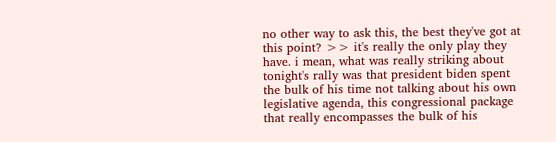no other way to ask this, the best they've got at this point? >> it's really the only play they have. i mean, what was really striking about tonight's rally was that president biden spent the bulk of his time not talking about his own legislative agenda, this congressional package that really encompasses the bulk of his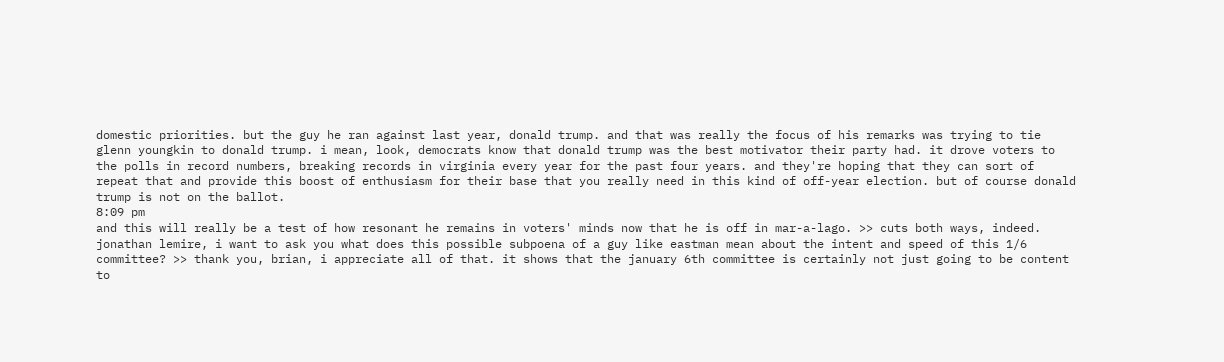domestic priorities. but the guy he ran against last year, donald trump. and that was really the focus of his remarks was trying to tie glenn youngkin to donald trump. i mean, look, democrats know that donald trump was the best motivator their party had. it drove voters to the polls in record numbers, breaking records in virginia every year for the past four years. and they're hoping that they can sort of repeat that and provide this boost of enthusiasm for their base that you really need in this kind of off-year election. but of course donald trump is not on the ballot.
8:09 pm
and this will really be a test of how resonant he remains in voters' minds now that he is off in mar-a-lago. >> cuts both ways, indeed. jonathan lemire, i want to ask you what does this possible subpoena of a guy like eastman mean about the intent and speed of this 1/6 committee? >> thank you, brian, i appreciate all of that. it shows that the january 6th committee is certainly not just going to be content to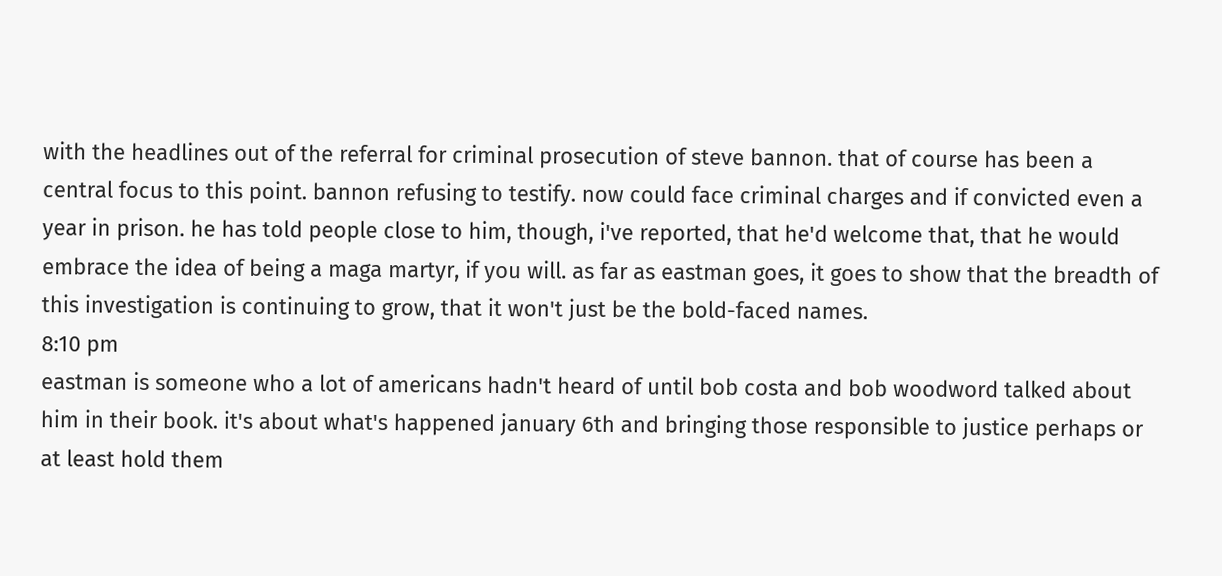with the headlines out of the referral for criminal prosecution of steve bannon. that of course has been a central focus to this point. bannon refusing to testify. now could face criminal charges and if convicted even a year in prison. he has told people close to him, though, i've reported, that he'd welcome that, that he would embrace the idea of being a maga martyr, if you will. as far as eastman goes, it goes to show that the breadth of this investigation is continuing to grow, that it won't just be the bold-faced names.
8:10 pm
eastman is someone who a lot of americans hadn't heard of until bob costa and bob woodword talked about him in their book. it's about what's happened january 6th and bringing those responsible to justice perhaps or at least hold them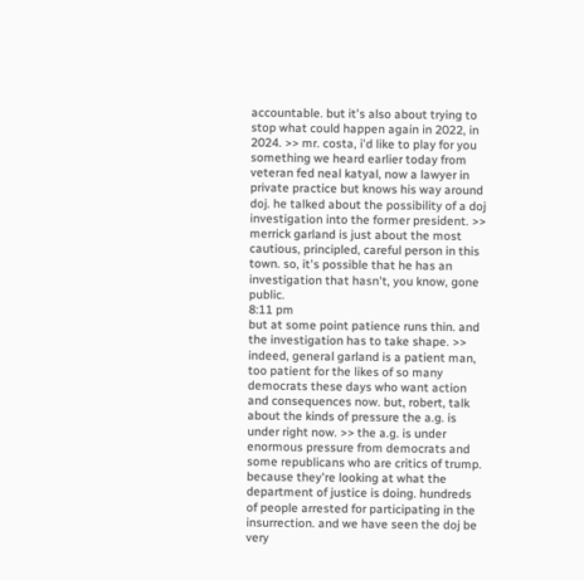accountable. but it's also about trying to stop what could happen again in 2022, in 2024. >> mr. costa, i'd like to play for you something we heard earlier today from veteran fed neal katyal, now a lawyer in private practice but knows his way around doj. he talked about the possibility of a doj investigation into the former president. >> merrick garland is just about the most cautious, principled, careful person in this town. so, it's possible that he has an investigation that hasn't, you know, gone public.
8:11 pm
but at some point patience runs thin. and the investigation has to take shape. >> indeed, general garland is a patient man, too patient for the likes of so many democrats these days who want action and consequences now. but, robert, talk about the kinds of pressure the a.g. is under right now. >> the a.g. is under enormous pressure from democrats and some republicans who are critics of trump. because they're looking at what the department of justice is doing. hundreds of people arrested for participating in the insurrection. and we have seen the doj be very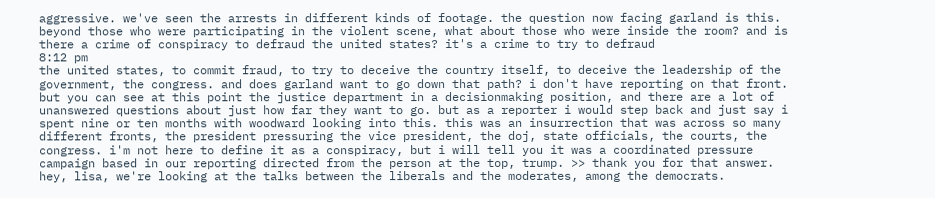aggressive. we've seen the arrests in different kinds of footage. the question now facing garland is this. beyond those who were participating in the violent scene, what about those who were inside the room? and is there a crime of conspiracy to defraud the united states? it's a crime to try to defraud
8:12 pm
the united states, to commit fraud, to try to deceive the country itself, to deceive the leadership of the government, the congress. and does garland want to go down that path? i don't have reporting on that front. but you can see at this point the justice department in a decisionmaking position, and there are a lot of unanswered questions about just how far they want to go. but as a reporter i would step back and just say i spent nine or ten months with woodward looking into this. this was an insurrection that was across so many different fronts, the president pressuring the vice president, the doj, state officials, the courts, the congress. i'm not here to define it as a conspiracy, but i will tell you it was a coordinated pressure campaign based in our reporting directed from the person at the top, trump. >> thank you for that answer. hey, lisa, we're looking at the talks between the liberals and the moderates, among the democrats.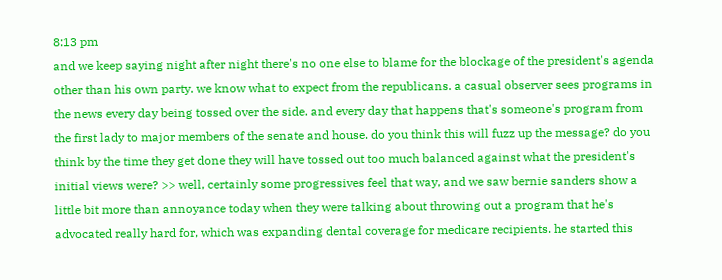8:13 pm
and we keep saying night after night there's no one else to blame for the blockage of the president's agenda other than his own party. we know what to expect from the republicans. a casual observer sees programs in the news every day being tossed over the side. and every day that happens that's someone's program from the first lady to major members of the senate and house. do you think this will fuzz up the message? do you think by the time they get done they will have tossed out too much balanced against what the president's initial views were? >> well, certainly some progressives feel that way, and we saw bernie sanders show a little bit more than annoyance today when they were talking about throwing out a program that he's advocated really hard for, which was expanding dental coverage for medicare recipients. he started this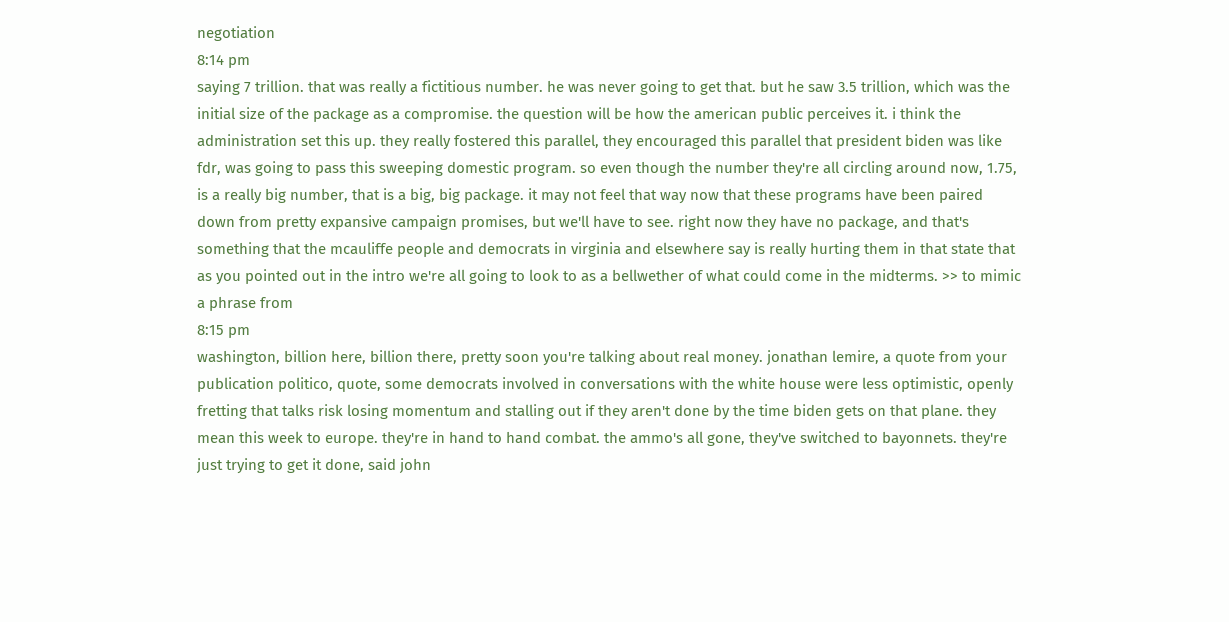negotiation
8:14 pm
saying 7 trillion. that was really a fictitious number. he was never going to get that. but he saw 3.5 trillion, which was the initial size of the package as a compromise. the question will be how the american public perceives it. i think the administration set this up. they really fostered this parallel, they encouraged this parallel that president biden was like fdr, was going to pass this sweeping domestic program. so even though the number they're all circling around now, 1.75, is a really big number, that is a big, big package. it may not feel that way now that these programs have been paired down from pretty expansive campaign promises, but we'll have to see. right now they have no package, and that's something that the mcauliffe people and democrats in virginia and elsewhere say is really hurting them in that state that as you pointed out in the intro we're all going to look to as a bellwether of what could come in the midterms. >> to mimic a phrase from
8:15 pm
washington, billion here, billion there, pretty soon you're talking about real money. jonathan lemire, a quote from your publication politico, quote, some democrats involved in conversations with the white house were less optimistic, openly fretting that talks risk losing momentum and stalling out if they aren't done by the time biden gets on that plane. they mean this week to europe. they're in hand to hand combat. the ammo's all gone, they've switched to bayonnets. they're just trying to get it done, said john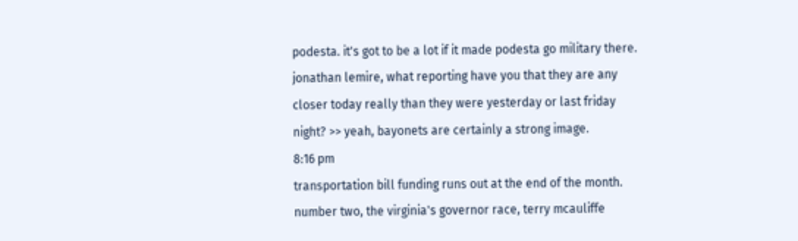podesta. it's got to be a lot if it made podesta go military there. jonathan lemire, what reporting have you that they are any closer today really than they were yesterday or last friday night? >> yeah, bayonets are certainly a strong image.
8:16 pm
transportation bill funding runs out at the end of the month. number two, the virginia's governor race, terry mcauliffe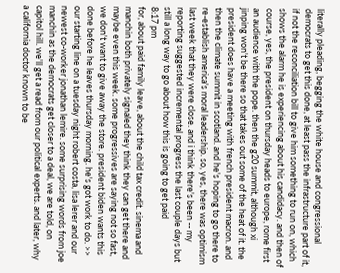literally pleading, begging the white house and congressional democrats to get this done, at least pass the infrastructure part of it, if not the reconciliation bill to give him something to run on, which shows the alarm he is experiencing about his candidacy. and then of course, yes, the president on thursday heads to europe, rome first an audience with the pope. then the g20 summit, although xi jinping won't be there so that takes out some of the heat of it. the president does have a meeting with french president macron. and then the climate summit in scotland. and he's hoping to go there to re-establish america's moral leadership. so, yes, there was optimism last week that they were close. and i think there's been -- my reporting suggested incremental progress the last couple days but still a long way to go about how this is going to get paid
8:17 pm
for, about paid family leave, about the child tax credit. sinema and manchin both privately signaled they think they can get there and maybe even this week. some progressives are saying not so fast, we don't want to give away the store. president biden wants this done before he leaves thursday morning. he's got work to do. >> our starting line on a tuesday night robert costa, lisa lerer and our newest co-worker jonathan lemire. some surprising words from joe manchin as the democrats get closer to a deal, we are told, on capitol hill. we'll get a read from our political experts. and later, why a california doctor known to be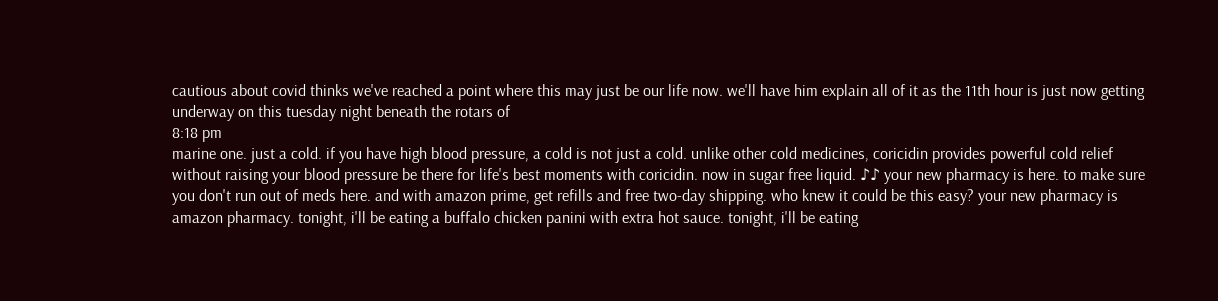cautious about covid thinks we've reached a point where this may just be our life now. we'll have him explain all of it as the 11th hour is just now getting underway on this tuesday night beneath the rotars of
8:18 pm
marine one. just a cold. if you have high blood pressure, a cold is not just a cold. unlike other cold medicines, coricidin provides powerful cold relief without raising your blood pressure be there for life's best moments with coricidin. now in sugar free liquid. ♪♪ your new pharmacy is here. to make sure you don't run out of meds here. and with amazon prime, get refills and free two-day shipping. who knew it could be this easy? your new pharmacy is amazon pharmacy. tonight, i'll be eating a buffalo chicken panini with extra hot sauce. tonight, i'll be eating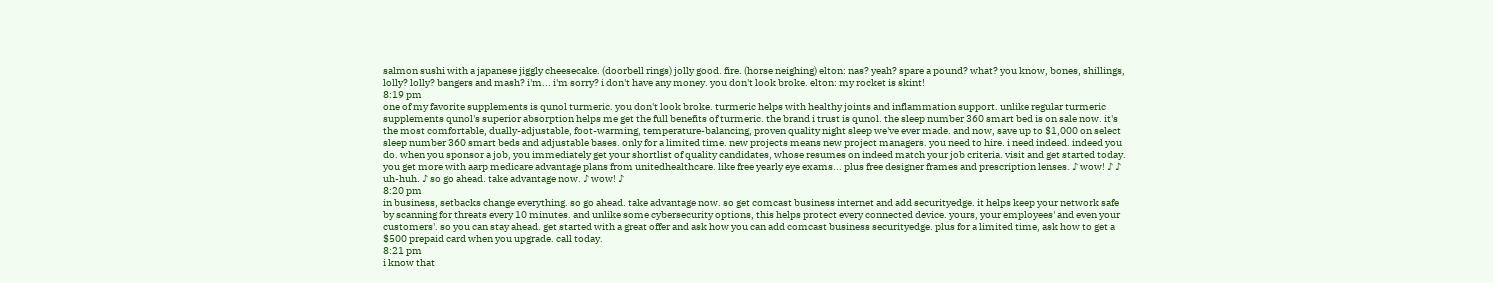salmon sushi with a japanese jiggly cheesecake. (doorbell rings) jolly good. fire. (horse neighing) elton: nas? yeah? spare a pound? what? you know, bones, shillings, lolly? lolly? bangers and mash? i'm... i'm sorry? i don't have any money. you don't look broke. elton: my rocket is skint!
8:19 pm
one of my favorite supplements is qunol turmeric. you don't look broke. turmeric helps with healthy joints and inflammation support. unlike regular turmeric supplements qunol's superior absorption helps me get the full benefits of turmeric. the brand i trust is qunol. the sleep number 360 smart bed is on sale now. it's the most comfortable, dually-adjustable, foot-warming, temperature-balancing, proven quality night sleep we've ever made. and now, save up to $1,000 on select sleep number 360 smart beds and adjustable bases. only for a limited time. new projects means new project managers. you need to hire. i need indeed. indeed you do. when you sponsor a job, you immediately get your shortlist of quality candidates, whose resumes on indeed match your job criteria. visit and get started today. you get more with aarp medicare advantage plans from unitedhealthcare. like free yearly eye exams... plus free designer frames and prescription lenses. ♪ wow! ♪ ♪ uh-huh. ♪ so go ahead. take advantage now. ♪ wow! ♪
8:20 pm
in business, setbacks change everything. so go ahead. take advantage now. so get comcast business internet and add securityedge. it helps keep your network safe by scanning for threats every 10 minutes. and unlike some cybersecurity options, this helps protect every connected device. yours, your employees' and even your customers'. so you can stay ahead. get started with a great offer and ask how you can add comcast business securityedge. plus for a limited time, ask how to get a $500 prepaid card when you upgrade. call today.
8:21 pm
i know that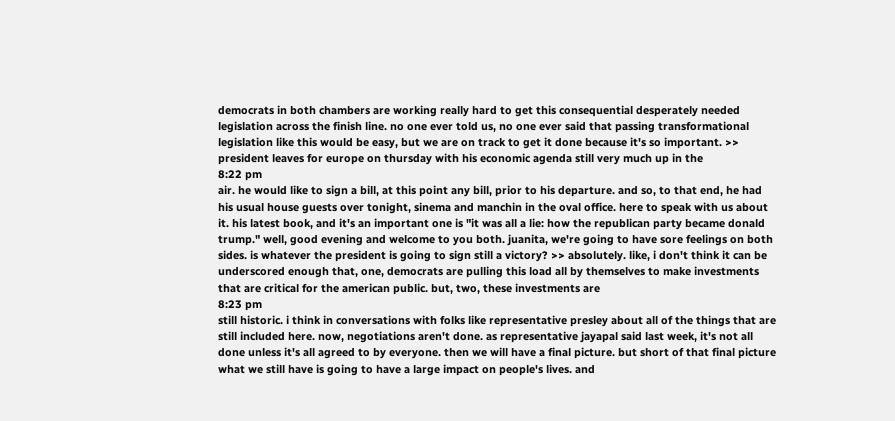democrats in both chambers are working really hard to get this consequential desperately needed legislation across the finish line. no one ever told us, no one ever said that passing transformational legislation like this would be easy, but we are on track to get it done because it's so important. >> president leaves for europe on thursday with his economic agenda still very much up in the
8:22 pm
air. he would like to sign a bill, at this point any bill, prior to his departure. and so, to that end, he had his usual house guests over tonight, sinema and manchin in the oval office. here to speak with us about it. his latest book, and it's an important one is "it was all a lie: how the republican party became donald trump." well, good evening and welcome to you both. juanita, we're going to have sore feelings on both sides. is whatever the president is going to sign still a victory? >> absolutely. like, i don't think it can be underscored enough that, one, democrats are pulling this load all by themselves to make investments that are critical for the american public. but, two, these investments are
8:23 pm
still historic. i think in conversations with folks like representative presley about all of the things that are still included here. now, negotiations aren't done. as representative jayapal said last week, it's not all done unless it's all agreed to by everyone. then we will have a final picture. but short of that final picture what we still have is going to have a large impact on people's lives. and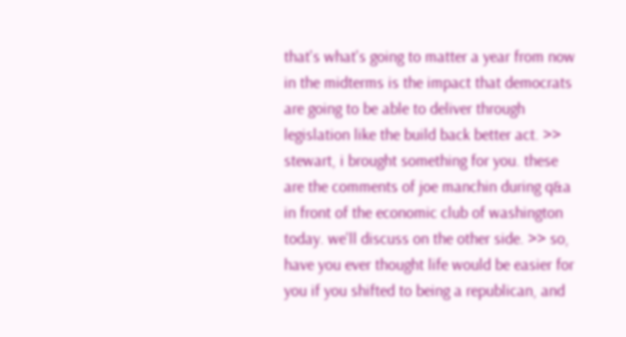that's what's going to matter a year from now in the midterms is the impact that democrats are going to be able to deliver through legislation like the build back better act. >> stewart, i brought something for you. these are the comments of joe manchin during q&a in front of the economic club of washington today. we'll discuss on the other side. >> so, have you ever thought life would be easier for you if you shifted to being a republican, and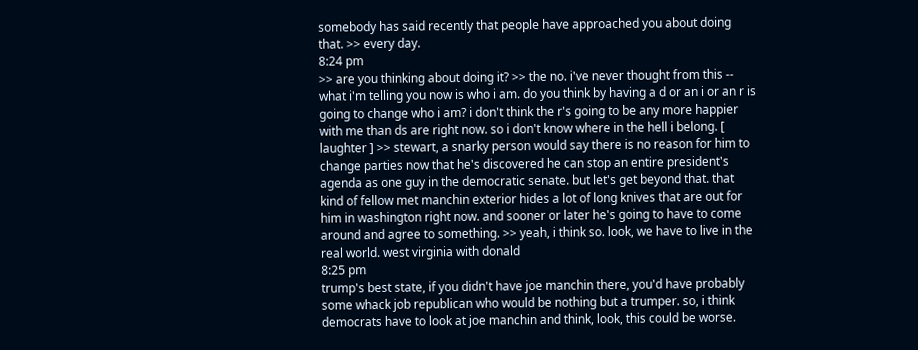somebody has said recently that people have approached you about doing that. >> every day.
8:24 pm
>> are you thinking about doing it? >> the no. i've never thought from this -- what i'm telling you now is who i am. do you think by having a d or an i or an r is going to change who i am? i don't think the r's going to be any more happier with me than ds are right now. so i don't know where in the hell i belong. [ laughter ] >> stewart, a snarky person would say there is no reason for him to change parties now that he's discovered he can stop an entire president's agenda as one guy in the democratic senate. but let's get beyond that. that kind of fellow met manchin exterior hides a lot of long knives that are out for him in washington right now. and sooner or later he's going to have to come around and agree to something. >> yeah, i think so. look, we have to live in the real world. west virginia with donald
8:25 pm
trump's best state, if you didn't have joe manchin there, you'd have probably some whack job republican who would be nothing but a trumper. so, i think democrats have to look at joe manchin and think, look, this could be worse.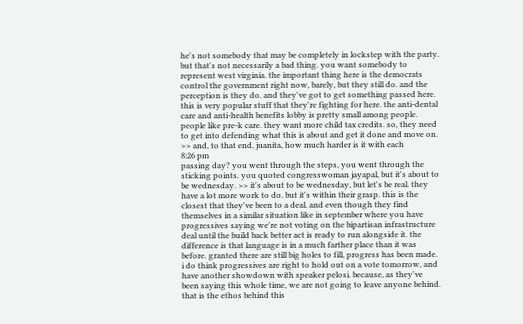he's not somebody that may be completely in lockstep with the party. but that's not necessarily a bad thing. you want somebody to represent west virginia. the important thing here is the democrats control the government right now, barely, but they still do. and the perception is they do. and they've got to get something passed here. this is very popular stuff that they're fighting for here. the anti-dental care and anti-health benefits lobby is pretty small among people. people like pre-k care. they want more child tax credits. so, they need to get into defending what this is about and get it done and move on. >> and, to that end, juanita, how much harder is it with each
8:26 pm
passing day? you went through the steps, you went through the sticking points. you quoted congresswoman jayapal, but it's about to be wednesday. >> it's about to be wednesday, but let's be real. they have a lot more work to do. but it's within their grasp. this is the closest that they've been to a deal. and even though they find themselves in a similar situation like in september where you have progressives saying we're not voting on the bipartisan infrastructure deal until the build back better act is ready to run alongside it. the difference is that language is in a much farther place than it was before. granted there are still big holes to fill, progress has been made. i do think progressives are right to hold out on a vote tomorrow, and have another showdown with speaker pelosi. because, as they've been saying this whole time, we are not going to leave anyone behind. that is the ethos behind this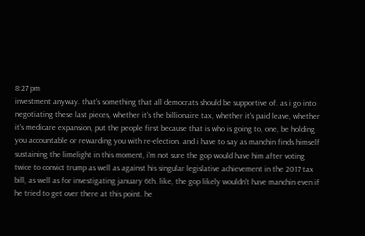8:27 pm
investment anyway. that's something that all democrats should be supportive of. as i go into negotiating these last pieces, whether it's the billionaire tax, whether it's paid leave, whether it's medicare expansion, put the people first because that is who is going to, one, be holding you accountable or rewarding you with re-election. and i have to say as manchin finds himself sustaining the limelight in this moment, i'm not sure the gop would have him after voting twice to convict trump as well as against his singular legislative achievement in the 2017 tax bill, as well as for investigating january 6th. like, the gop likely wouldn't have manchin even if he tried to get over there at this point. he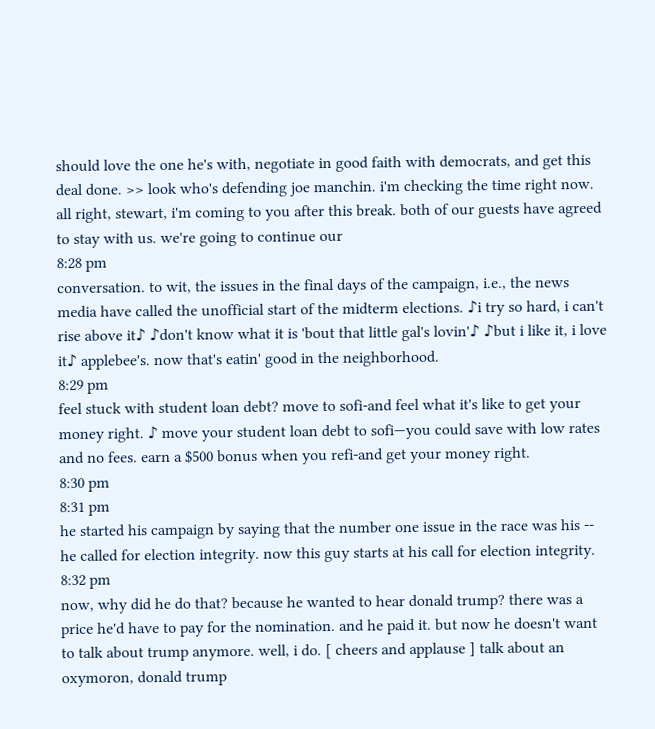should love the one he's with, negotiate in good faith with democrats, and get this deal done. >> look who's defending joe manchin. i'm checking the time right now. all right, stewart, i'm coming to you after this break. both of our guests have agreed to stay with us. we're going to continue our
8:28 pm
conversation. to wit, the issues in the final days of the campaign, i.e., the news media have called the unofficial start of the midterm elections. ♪i try so hard, i can't rise above it♪ ♪don't know what it is 'bout that little gal's lovin'♪ ♪but i like it, i love it♪ applebee's. now that's eatin' good in the neighborhood.
8:29 pm
feel stuck with student loan debt? move to sofi-and feel what it's like to get your money right. ♪ move your student loan debt to sofi—you could save with low rates and no fees. earn a $500 bonus when you refi-and get your money right.
8:30 pm
8:31 pm
he started his campaign by saying that the number one issue in the race was his -- he called for election integrity. now this guy starts at his call for election integrity.
8:32 pm
now, why did he do that? because he wanted to hear donald trump? there was a price he'd have to pay for the nomination. and he paid it. but now he doesn't want to talk about trump anymore. well, i do. [ cheers and applause ] talk about an oxymoron, donald trump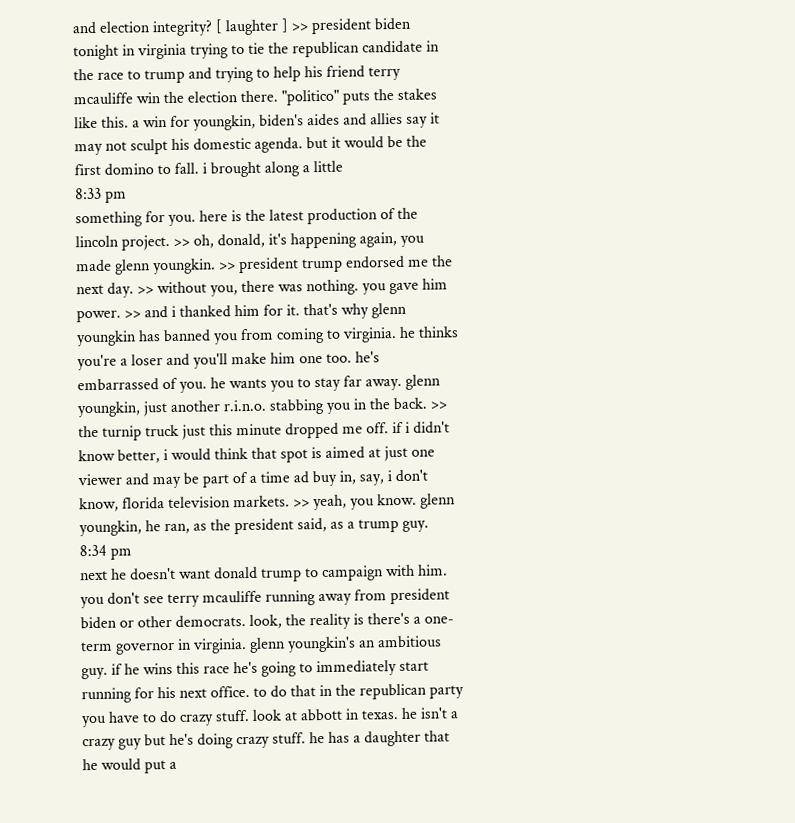and election integrity? [ laughter ] >> president biden tonight in virginia trying to tie the republican candidate in the race to trump and trying to help his friend terry mcauliffe win the election there. "politico" puts the stakes like this. a win for youngkin, biden's aides and allies say it may not sculpt his domestic agenda. but it would be the first domino to fall. i brought along a little
8:33 pm
something for you. here is the latest production of the lincoln project. >> oh, donald, it's happening again, you made glenn youngkin. >> president trump endorsed me the next day. >> without you, there was nothing. you gave him power. >> and i thanked him for it. that's why glenn youngkin has banned you from coming to virginia. he thinks you're a loser and you'll make him one too. he's embarrassed of you. he wants you to stay far away. glenn youngkin, just another r.i.n.o. stabbing you in the back. >> the turnip truck just this minute dropped me off. if i didn't know better, i would think that spot is aimed at just one viewer and may be part of a time ad buy in, say, i don't know, florida television markets. >> yeah, you know. glenn youngkin, he ran, as the president said, as a trump guy.
8:34 pm
next he doesn't want donald trump to campaign with him. you don't see terry mcauliffe running away from president biden or other democrats. look, the reality is there's a one-term governor in virginia. glenn youngkin's an ambitious guy. if he wins this race he's going to immediately start running for his next office. to do that in the republican party you have to do crazy stuff. look at abbott in texas. he isn't a crazy guy but he's doing crazy stuff. he has a daughter that he would put a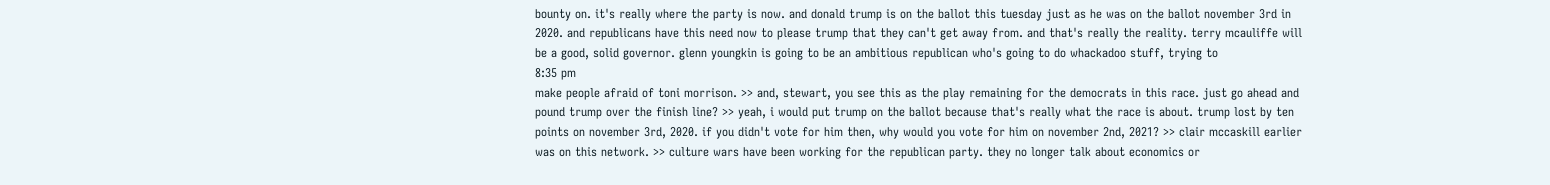bounty on. it's really where the party is now. and donald trump is on the ballot this tuesday just as he was on the ballot november 3rd in 2020. and republicans have this need now to please trump that they can't get away from. and that's really the reality. terry mcauliffe will be a good, solid governor. glenn youngkin is going to be an ambitious republican who's going to do whackadoo stuff, trying to
8:35 pm
make people afraid of toni morrison. >> and, stewart, you see this as the play remaining for the democrats in this race. just go ahead and pound trump over the finish line? >> yeah, i would put trump on the ballot because that's really what the race is about. trump lost by ten points on november 3rd, 2020. if you didn't vote for him then, why would you vote for him on november 2nd, 2021? >> clair mccaskill earlier was on this network. >> culture wars have been working for the republican party. they no longer talk about economics or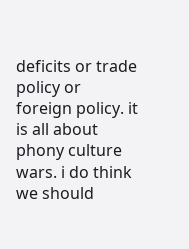deficits or trade policy or foreign policy. it is all about phony culture wars. i do think we should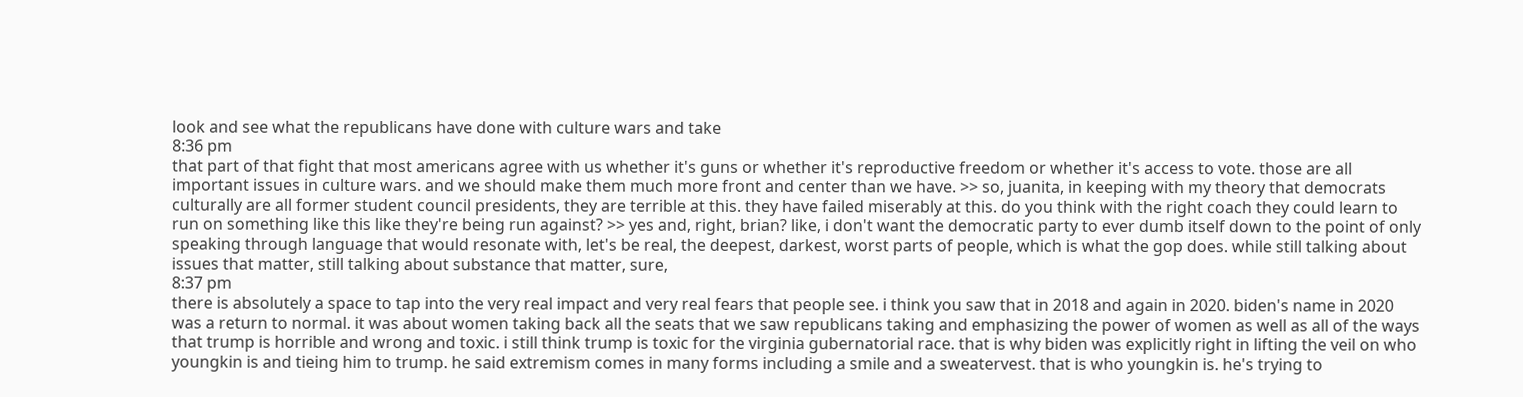look and see what the republicans have done with culture wars and take
8:36 pm
that part of that fight that most americans agree with us whether it's guns or whether it's reproductive freedom or whether it's access to vote. those are all important issues in culture wars. and we should make them much more front and center than we have. >> so, juanita, in keeping with my theory that democrats culturally are all former student council presidents, they are terrible at this. they have failed miserably at this. do you think with the right coach they could learn to run on something like this like they're being run against? >> yes and, right, brian? like, i don't want the democratic party to ever dumb itself down to the point of only speaking through language that would resonate with, let's be real, the deepest, darkest, worst parts of people, which is what the gop does. while still talking about issues that matter, still talking about substance that matter, sure,
8:37 pm
there is absolutely a space to tap into the very real impact and very real fears that people see. i think you saw that in 2018 and again in 2020. biden's name in 2020 was a return to normal. it was about women taking back all the seats that we saw republicans taking and emphasizing the power of women as well as all of the ways that trump is horrible and wrong and toxic. i still think trump is toxic for the virginia gubernatorial race. that is why biden was explicitly right in lifting the veil on who youngkin is and tieing him to trump. he said extremism comes in many forms including a smile and a sweatervest. that is who youngkin is. he's trying to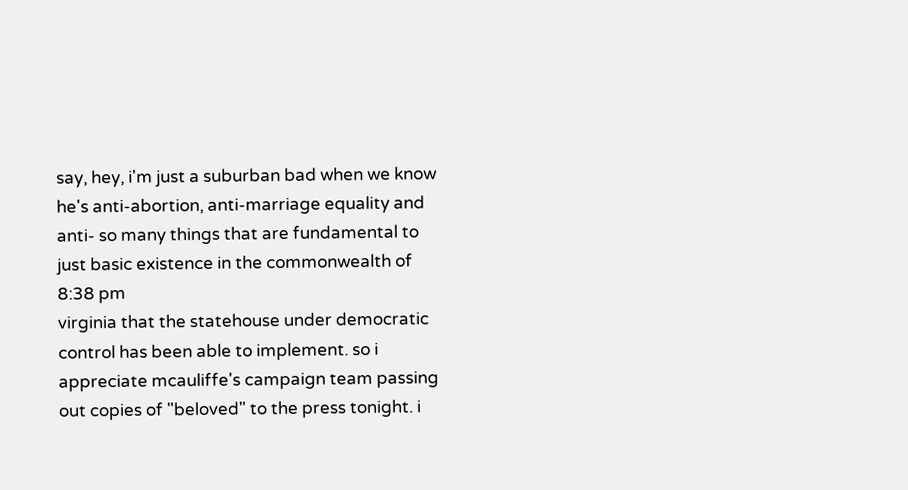say, hey, i'm just a suburban bad when we know he's anti-abortion, anti-marriage equality and anti- so many things that are fundamental to just basic existence in the commonwealth of
8:38 pm
virginia that the statehouse under democratic control has been able to implement. so i appreciate mcauliffe's campaign team passing out copies of "beloved" to the press tonight. i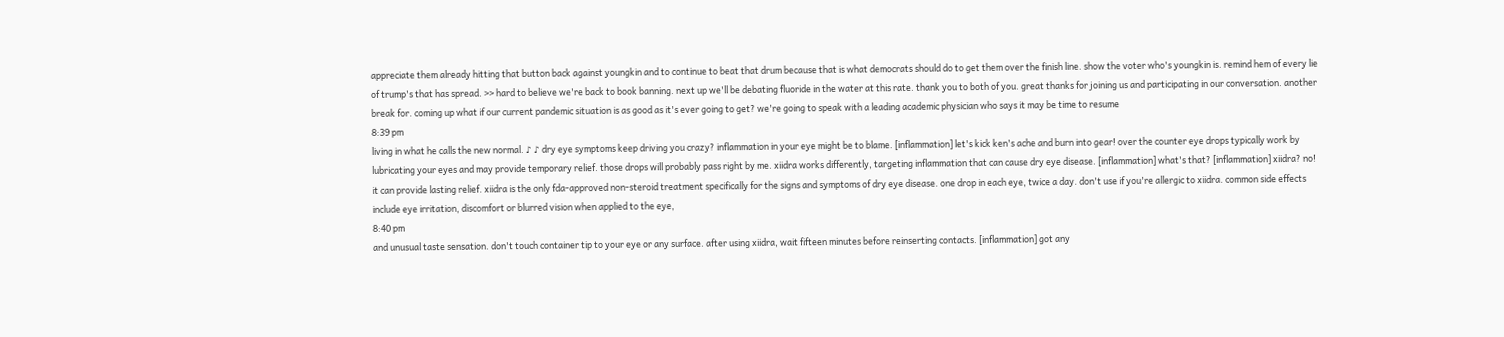appreciate them already hitting that button back against youngkin and to continue to beat that drum because that is what democrats should do to get them over the finish line. show the voter who's youngkin is. remind hem of every lie of trump's that has spread. >> hard to believe we're back to book banning. next up we'll be debating fluoride in the water at this rate. thank you to both of you. great thanks for joining us and participating in our conversation. another break for. coming up what if our current pandemic situation is as good as it's ever going to get? we're going to speak with a leading academic physician who says it may be time to resume
8:39 pm
living in what he calls the new normal. ♪ ♪ dry eye symptoms keep driving you crazy? inflammation in your eye might be to blame. [inflammation] let's kick ken's ache and burn into gear! over the counter eye drops typically work by lubricating your eyes and may provide temporary relief. those drops will probably pass right by me. xiidra works differently, targeting inflammation that can cause dry eye disease. [inflammation] what's that? [inflammation] xiidra? no! it can provide lasting relief. xiidra is the only fda-approved non-steroid treatment specifically for the signs and symptoms of dry eye disease. one drop in each eye, twice a day. don't use if you're allergic to xiidra. common side effects include eye irritation, discomfort or blurred vision when applied to the eye,
8:40 pm
and unusual taste sensation. don't touch container tip to your eye or any surface. after using xiidra, wait fifteen minutes before reinserting contacts. [inflammation] got any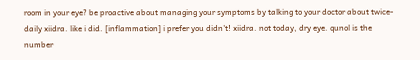room in your eye? be proactive about managing your symptoms by talking to your doctor about twice-daily xiidra. like i did. [inflammation] i prefer you didn't! xiidra. not today, dry eye. qunol is the number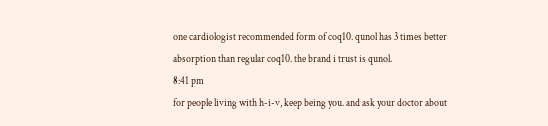one cardiologist recommended form of coq10. qunol has 3 times better absorption than regular coq10. the brand i trust is qunol.
8:41 pm
for people living with h-i-v, keep being you. and ask your doctor about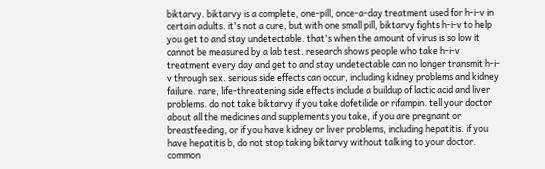biktarvy. biktarvy is a complete, one-pill, once-a-day treatment used for h-i-v in certain adults. it's not a cure, but with one small pill, biktarvy fights h-i-v to help you get to and stay undetectable. that's when the amount of virus is so low it cannot be measured by a lab test. research shows people who take h-i-v treatment every day and get to and stay undetectable can no longer transmit h-i-v through sex. serious side effects can occur, including kidney problems and kidney failure. rare, life-threatening side effects include a buildup of lactic acid and liver problems. do not take biktarvy if you take dofetilide or rifampin. tell your doctor about all the medicines and supplements you take, if you are pregnant or breastfeeding, or if you have kidney or liver problems, including hepatitis. if you have hepatitis b, do not stop taking biktarvy without talking to your doctor. common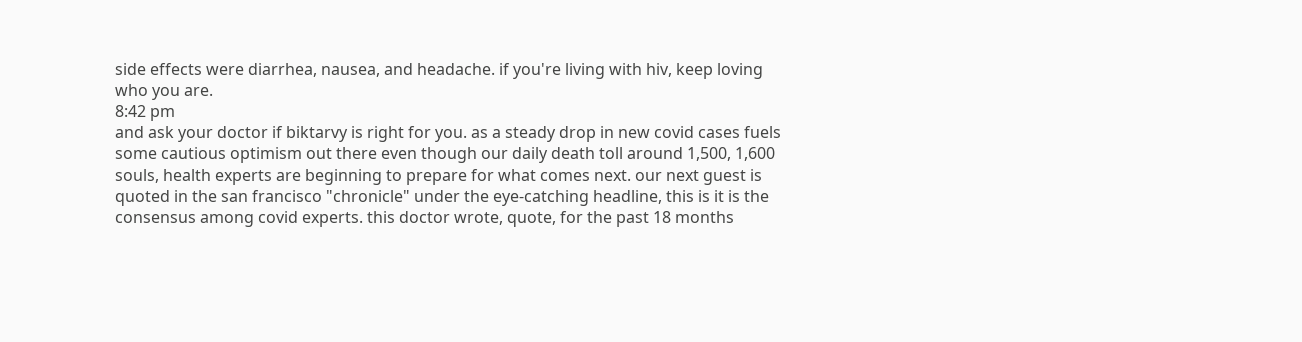side effects were diarrhea, nausea, and headache. if you're living with hiv, keep loving who you are.
8:42 pm
and ask your doctor if biktarvy is right for you. as a steady drop in new covid cases fuels some cautious optimism out there even though our daily death toll around 1,500, 1,600 souls, health experts are beginning to prepare for what comes next. our next guest is quoted in the san francisco "chronicle" under the eye-catching headline, this is it is the consensus among covid experts. this doctor wrote, quote, for the past 18 months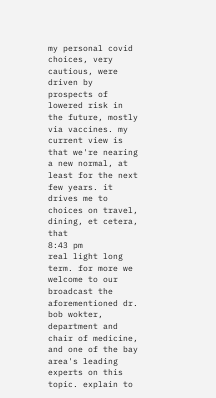my personal covid choices, very cautious, were driven by prospects of lowered risk in the future, mostly via vaccines. my current view is that we're nearing a new normal, at least for the next few years. it drives me to choices on travel, dining, et cetera, that
8:43 pm
real light long term. for more we welcome to our broadcast the aforementioned dr. bob wokter, department and chair of medicine, and one of the bay area's leading experts on this topic. explain to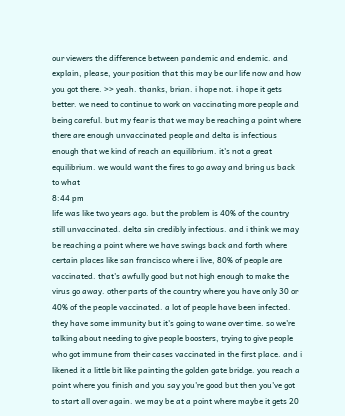our viewers the difference between pandemic and endemic. and explain, please, your position that this may be our life now and how you got there. >> yeah. thanks, brian. i hope not. i hope it gets better. we need to continue to work on vaccinating more people and being careful. but my fear is that we may be reaching a point where there are enough unvaccinated people and delta is infectious enough that we kind of reach an equilibrium. it's not a great equilibrium. we would want the fires to go away and bring us back to what
8:44 pm
life was like two years ago. but the problem is 40% of the country still unvaccinated. delta sin credibly infectious. and i think we may be reaching a point where we have swings back and forth where certain places like san francisco where i live, 80% of people are vaccinated. that's awfully good but not high enough to make the virus go away. other parts of the country where you have only 30 or 40% of the people vaccinated. a lot of people have been infected. they have some immunity but it's going to wane over time. so we're talking about needing to give people boosters, trying to give people who got immune from their cases vaccinated in the first place. and i likened it a little bit like painting the golden gate bridge. you reach a point where you finish and you say you're good but then you've got to start all over again. we may be at a point where maybe it gets 20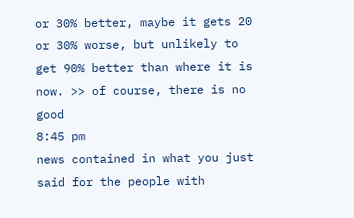or 30% better, maybe it gets 20 or 30% worse, but unlikely to get 90% better than where it is now. >> of course, there is no good
8:45 pm
news contained in what you just said for the people with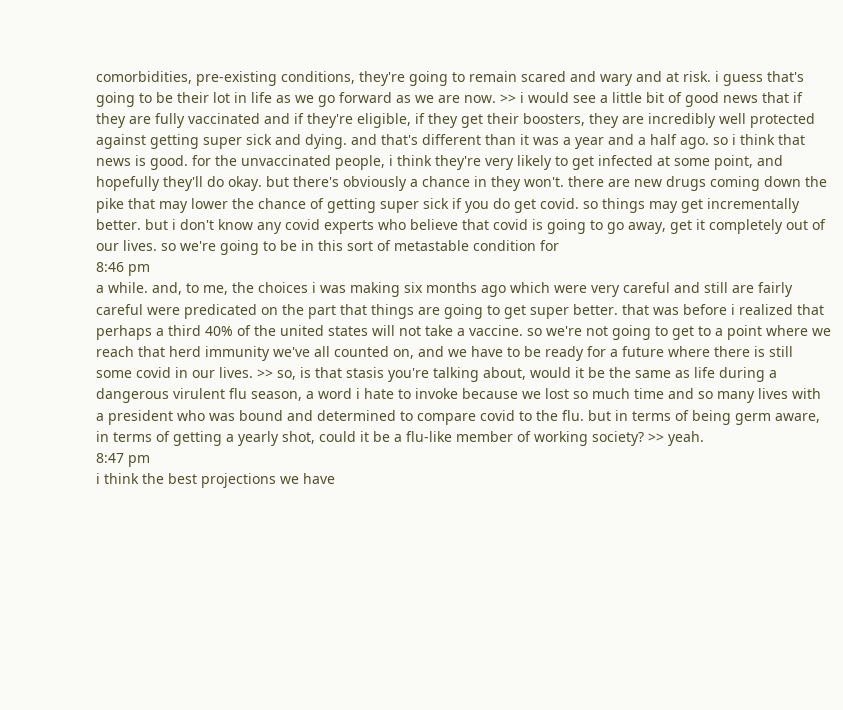comorbidities, pre-existing conditions, they're going to remain scared and wary and at risk. i guess that's going to be their lot in life as we go forward as we are now. >> i would see a little bit of good news that if they are fully vaccinated and if they're eligible, if they get their boosters, they are incredibly well protected against getting super sick and dying. and that's different than it was a year and a half ago. so i think that news is good. for the unvaccinated people, i think they're very likely to get infected at some point, and hopefully they'll do okay. but there's obviously a chance in they won't. there are new drugs coming down the pike that may lower the chance of getting super sick if you do get covid. so things may get incrementally better. but i don't know any covid experts who believe that covid is going to go away, get it completely out of our lives. so we're going to be in this sort of metastable condition for
8:46 pm
a while. and, to me, the choices i was making six months ago which were very careful and still are fairly careful were predicated on the part that things are going to get super better. that was before i realized that perhaps a third 40% of the united states will not take a vaccine. so we're not going to get to a point where we reach that herd immunity we've all counted on, and we have to be ready for a future where there is still some covid in our lives. >> so, is that stasis you're talking about, would it be the same as life during a dangerous virulent flu season, a word i hate to invoke because we lost so much time and so many lives with a president who was bound and determined to compare covid to the flu. but in terms of being germ aware, in terms of getting a yearly shot, could it be a flu-like member of working society? >> yeah.
8:47 pm
i think the best projections we have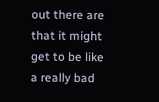out there are that it might get to be like a really bad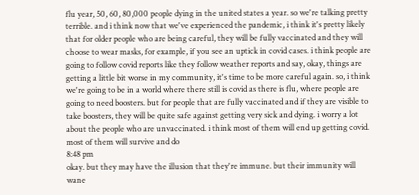flu year, 50, 60, 80,000 people dying in the united states a year. so we're talking pretty terrible. and i think now that we've experienced the pandemic, i think it's pretty likely that for older people who are being careful, they will be fully vaccinated and they will choose to wear masks, for example, if you see an uptick in covid cases. i think people are going to follow covid reports like they follow weather reports and say, okay, things are getting a little bit worse in my community, it's time to be more careful again. so, i think we're going to be in a world where there still is covid as there is flu, where people are going to need boosters. but for people that are fully vaccinated and if they are visible to take boosters, they will be quite safe against getting very sick and dying. i worry a lot about the people who are unvaccinated. i think most of them will end up getting covid. most of them will survive and do
8:48 pm
okay. but they may have the illusion that they're immune. but their immunity will wane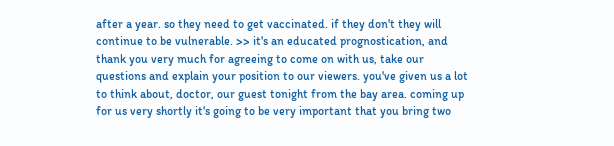after a year. so they need to get vaccinated. if they don't they will continue to be vulnerable. >> it's an educated prognostication, and thank you very much for agreeing to come on with us, take our questions and explain your position to our viewers. you've given us a lot to think about, doctor, our guest tonight from the bay area. coming up for us very shortly it's going to be very important that you bring two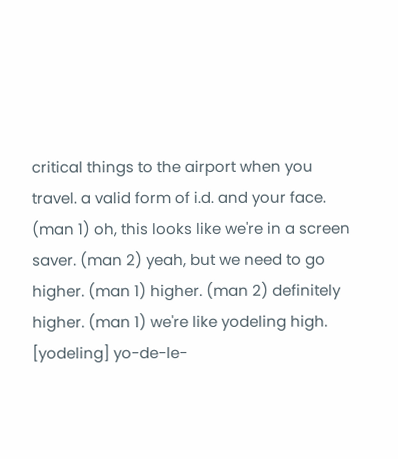critical things to the airport when you travel. a valid form of i.d. and your face. (man 1) oh, this looks like we're in a screen saver. (man 2) yeah, but we need to go higher. (man 1) higher. (man 2) definitely higher. (man 1) we're like yodeling high. [yodeling] yo-de-le-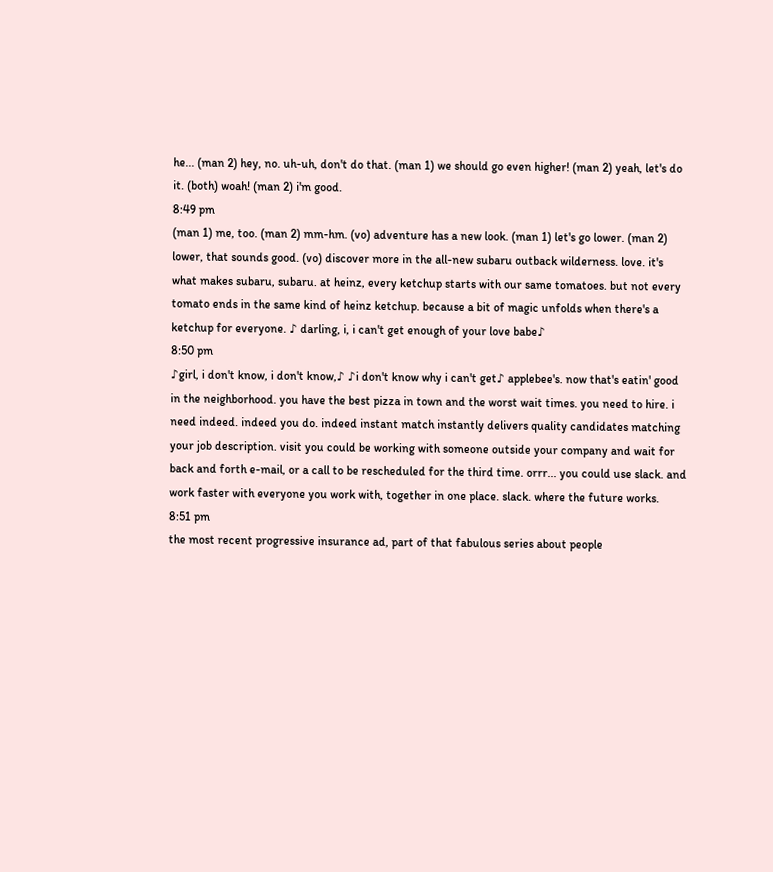he... (man 2) hey, no. uh-uh, don't do that. (man 1) we should go even higher! (man 2) yeah, let's do it. (both) woah! (man 2) i'm good.
8:49 pm
(man 1) me, too. (man 2) mm-hm. (vo) adventure has a new look. (man 1) let's go lower. (man 2) lower, that sounds good. (vo) discover more in the all-new subaru outback wilderness. love. it's what makes subaru, subaru. at heinz, every ketchup starts with our same tomatoes. but not every tomato ends in the same kind of heinz ketchup. because a bit of magic unfolds when there's a ketchup for everyone. ♪ darling, i, i can't get enough of your love babe♪
8:50 pm
♪girl, i don't know, i don't know,♪ ♪i don't know why i can't get♪ applebee's. now that's eatin' good in the neighborhood. you have the best pizza in town and the worst wait times. you need to hire. i need indeed. indeed you do. indeed instant match instantly delivers quality candidates matching your job description. visit you could be working with someone outside your company and wait for back and forth e-mail, or a call to be rescheduled for the third time. orrr... you could use slack. and work faster with everyone you work with, together in one place. slack. where the future works.
8:51 pm
the most recent progressive insurance ad, part of that fabulous series about people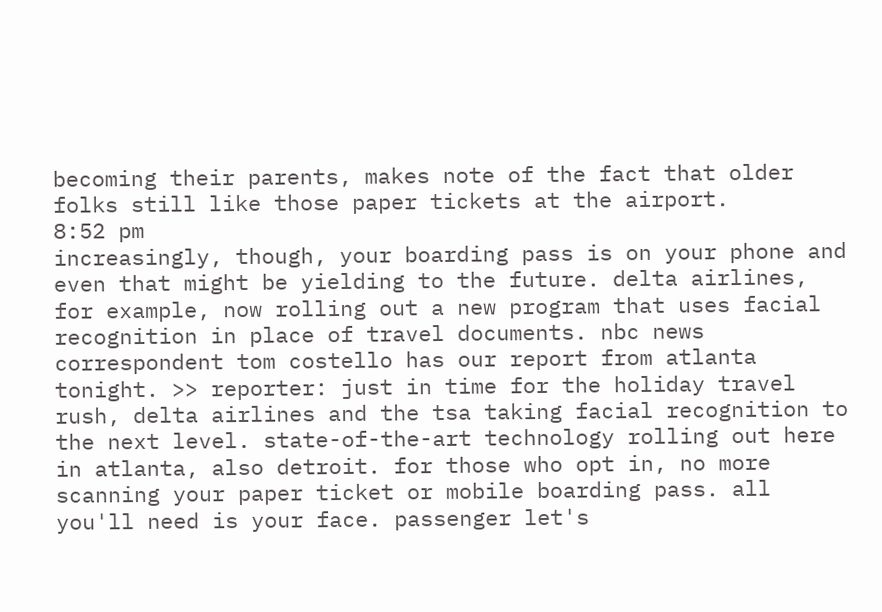becoming their parents, makes note of the fact that older folks still like those paper tickets at the airport.
8:52 pm
increasingly, though, your boarding pass is on your phone and even that might be yielding to the future. delta airlines, for example, now rolling out a new program that uses facial recognition in place of travel documents. nbc news correspondent tom costello has our report from atlanta tonight. >> reporter: just in time for the holiday travel rush, delta airlines and the tsa taking facial recognition to the next level. state-of-the-art technology rolling out here in atlanta, also detroit. for those who opt in, no more scanning your paper ticket or mobile boarding pass. all you'll need is your face. passenger let's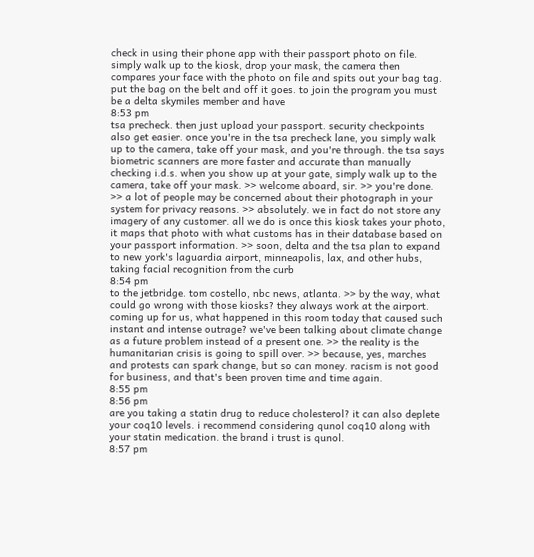check in using their phone app with their passport photo on file. simply walk up to the kiosk, drop your mask, the camera then compares your face with the photo on file and spits out your bag tag. put the bag on the belt and off it goes. to join the program you must be a delta skymiles member and have
8:53 pm
tsa precheck. then just upload your passport. security checkpoints also get easier. once you're in the tsa precheck lane, you simply walk up to the camera, take off your mask, and you're through. the tsa says biometric scanners are more faster and accurate than manually checking i.d.s. when you show up at your gate, simply walk up to the camera, take off your mask. >> welcome aboard, sir. >> you're done. >> a lot of people may be concerned about their photograph in your system for privacy reasons. >> absolutely. we in fact do not store any imagery of any customer. all we do is once this kiosk takes your photo, it maps that photo with what customs has in their database based on your passport information. >> soon, delta and the tsa plan to expand to new york's laguardia airport, minneapolis, lax, and other hubs, taking facial recognition from the curb
8:54 pm
to the jetbridge. tom costello, nbc news, atlanta. >> by the way, what could go wrong with those kiosks? they always work at the airport. coming up for us, what happened in this room today that caused such instant and intense outrage? we've been talking about climate change as a future problem instead of a present one. >> the reality is the humanitarian crisis is going to spill over. >> because, yes, marches and protests can spark change, but so can money. racism is not good for business, and that's been proven time and time again.
8:55 pm
8:56 pm
are you taking a statin drug to reduce cholesterol? it can also deplete your coq10 levels. i recommend considering qunol coq10 along with your statin medication. the brand i trust is qunol.
8:57 pm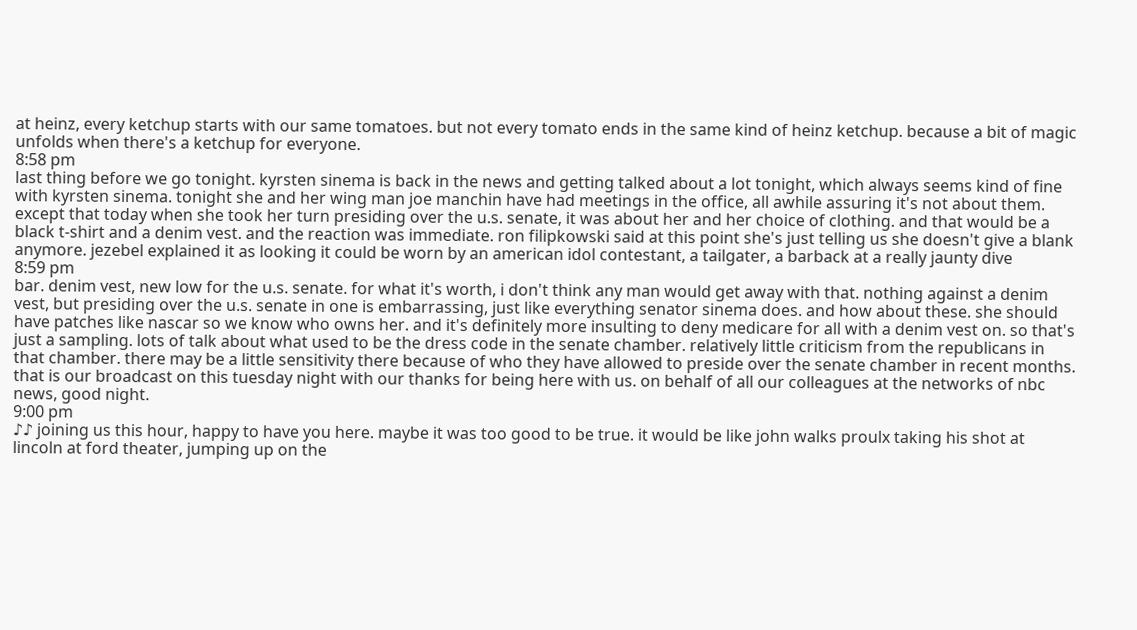at heinz, every ketchup starts with our same tomatoes. but not every tomato ends in the same kind of heinz ketchup. because a bit of magic unfolds when there's a ketchup for everyone.
8:58 pm
last thing before we go tonight. kyrsten sinema is back in the news and getting talked about a lot tonight, which always seems kind of fine with kyrsten sinema. tonight she and her wing man joe manchin have had meetings in the office, all awhile assuring it's not about them. except that today when she took her turn presiding over the u.s. senate, it was about her and her choice of clothing. and that would be a black t-shirt and a denim vest. and the reaction was immediate. ron filipkowski said at this point she's just telling us she doesn't give a blank anymore. jezebel explained it as looking it could be worn by an american idol contestant, a tailgater, a barback at a really jaunty dive
8:59 pm
bar. denim vest, new low for the u.s. senate. for what it's worth, i don't think any man would get away with that. nothing against a denim vest, but presiding over the u.s. senate in one is embarrassing, just like everything senator sinema does. and how about these. she should have patches like nascar so we know who owns her. and it's definitely more insulting to deny medicare for all with a denim vest on. so that's just a sampling. lots of talk about what used to be the dress code in the senate chamber. relatively little criticism from the republicans in that chamber. there may be a little sensitivity there because of who they have allowed to preside over the senate chamber in recent months. that is our broadcast on this tuesday night with our thanks for being here with us. on behalf of all our colleagues at the networks of nbc news, good night.
9:00 pm
♪♪ joining us this hour, happy to have you here. maybe it was too good to be true. it would be like john walks proulx taking his shot at lincoln at ford theater, jumping up on the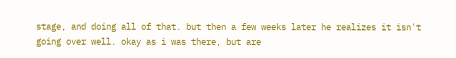stage, and doing all of that. but then a few weeks later he realizes it isn't going over well. okay as i was there, but are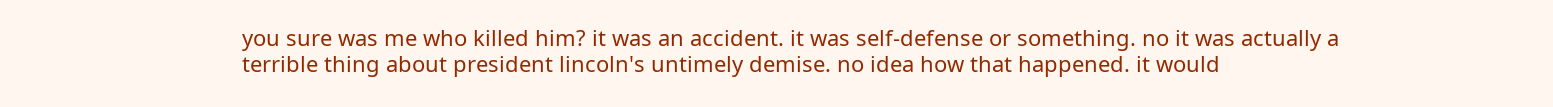you sure was me who killed him? it was an accident. it was self-defense or something. no it was actually a terrible thing about president lincoln's untimely demise. no idea how that happened. it would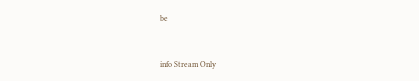be


info Stream Only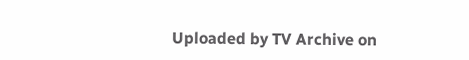Uploaded by TV Archive on